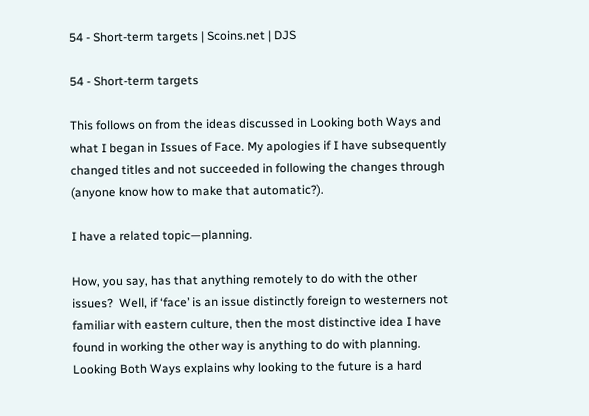54 - Short-term targets | Scoins.net | DJS

54 - Short-term targets

This follows on from the ideas discussed in Looking both Ways and what I began in Issues of Face. My apologies if I have subsequently changed titles and not succeeded in following the changes through (anyone know how to make that automatic?).

I have a related topic—planning.

How, you say, has that anything remotely to do with the other issues?  Well, if ‘face’ is an issue distinctly foreign to westerners not familiar with eastern culture, then the most distinctive idea I have found in working the other way is anything to do with planning. Looking Both Ways explains why looking to the future is a hard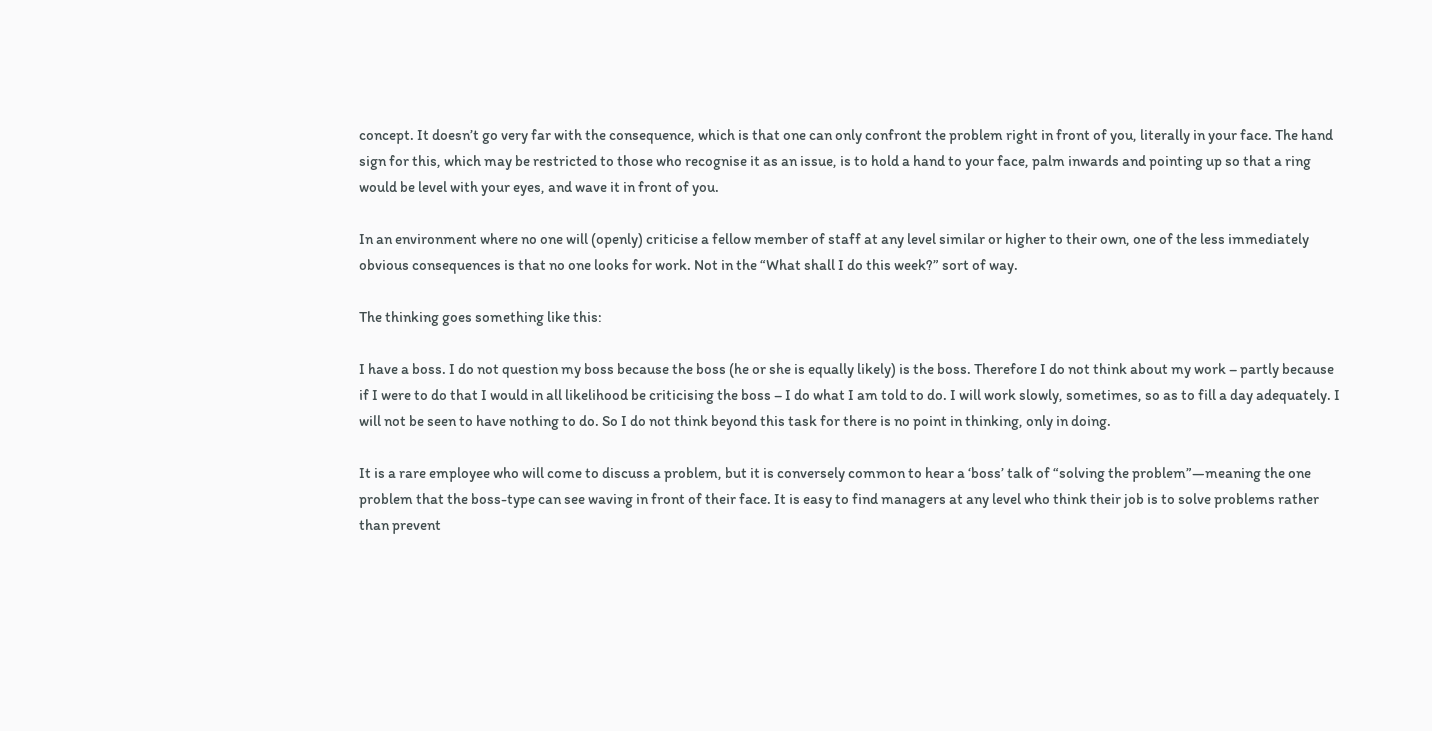concept. It doesn’t go very far with the consequence, which is that one can only confront the problem right in front of you, literally in your face. The hand sign for this, which may be restricted to those who recognise it as an issue, is to hold a hand to your face, palm inwards and pointing up so that a ring would be level with your eyes, and wave it in front of you.

In an environment where no one will (openly) criticise a fellow member of staff at any level similar or higher to their own, one of the less immediately obvious consequences is that no one looks for work. Not in the “What shall I do this week?” sort of way.

The thinking goes something like this:

I have a boss. I do not question my boss because the boss (he or she is equally likely) is the boss. Therefore I do not think about my work – partly because if I were to do that I would in all likelihood be criticising the boss – I do what I am told to do. I will work slowly, sometimes, so as to fill a day adequately. I will not be seen to have nothing to do. So I do not think beyond this task for there is no point in thinking, only in doing.

It is a rare employee who will come to discuss a problem, but it is conversely common to hear a ‘boss’ talk of “solving the problem”—meaning the one problem that the boss-type can see waving in front of their face. It is easy to find managers at any level who think their job is to solve problems rather than prevent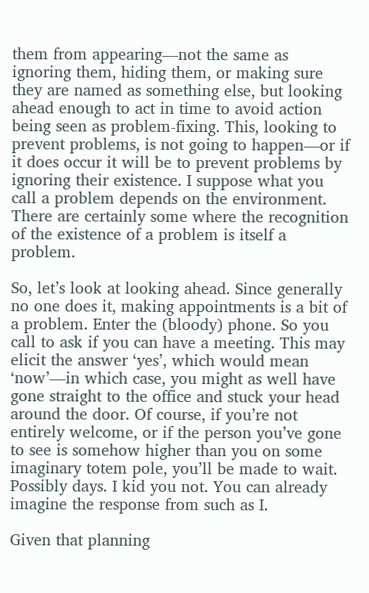them from appearing—not the same as ignoring them, hiding them, or making sure they are named as something else, but looking ahead enough to act in time to avoid action being seen as problem-fixing. This, looking to prevent problems, is not going to happen—or if it does occur it will be to prevent problems by ignoring their existence. I suppose what you call a problem depends on the environment. There are certainly some where the recognition of the existence of a problem is itself a problem.

So, let’s look at looking ahead. Since generally no one does it, making appointments is a bit of a problem. Enter the (bloody) phone. So you call to ask if you can have a meeting. This may elicit the answer ‘yes’, which would mean ‘now’—in which case, you might as well have gone straight to the office and stuck your head around the door. Of course, if you’re not entirely welcome, or if the person you’ve gone to see is somehow higher than you on some imaginary totem pole, you’ll be made to wait. Possibly days. I kid you not. You can already imagine the response from such as I.

Given that planning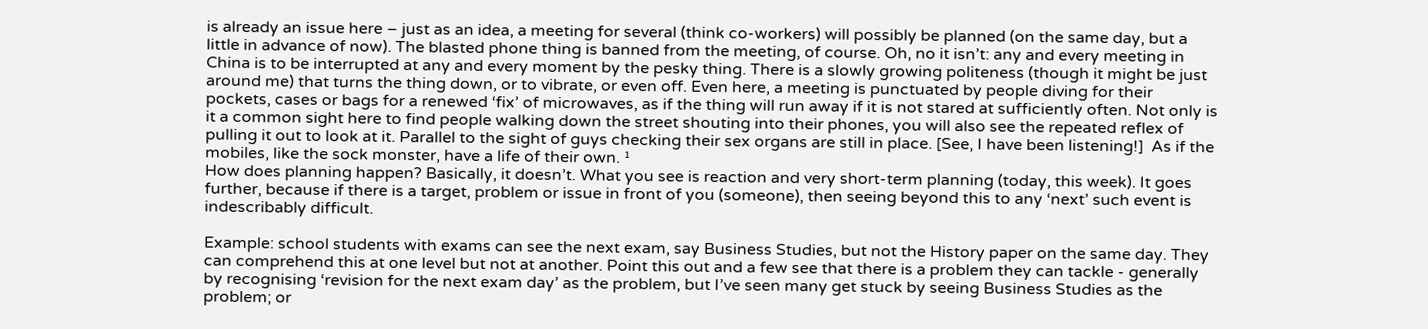is already an issue here – just as an idea, a meeting for several (think co-workers) will possibly be planned (on the same day, but a little in advance of now). The blasted phone thing is banned from the meeting, of course. Oh, no it isn’t: any and every meeting in China is to be interrupted at any and every moment by the pesky thing. There is a slowly growing politeness (though it might be just around me) that turns the thing down, or to vibrate, or even off. Even here, a meeting is punctuated by people diving for their pockets, cases or bags for a renewed ‘fix’ of microwaves, as if the thing will run away if it is not stared at sufficiently often. Not only is it a common sight here to find people walking down the street shouting into their phones, you will also see the repeated reflex of pulling it out to look at it. Parallel to the sight of guys checking their sex organs are still in place. [See, I have been listening!]  As if the mobiles, like the sock monster, have a life of their own. ¹
How does planning happen? Basically, it doesn’t. What you see is reaction and very short-term planning (today, this week). It goes further, because if there is a target, problem or issue in front of you (someone), then seeing beyond this to any ‘next’ such event is indescribably difficult.

Example: school students with exams can see the next exam, say Business Studies, but not the History paper on the same day. They can comprehend this at one level but not at another. Point this out and a few see that there is a problem they can tackle - generally by recognising ‘revision for the next exam day’ as the problem, but I’ve seen many get stuck by seeing Business Studies as the problem; or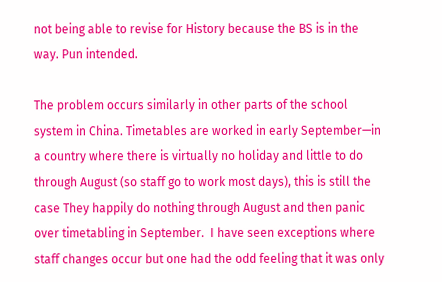not being able to revise for History because the BS is in the way. Pun intended.

The problem occurs similarly in other parts of the school system in China. Timetables are worked in early September—in a country where there is virtually no holiday and little to do through August (so staff go to work most days), this is still the case They happily do nothing through August and then panic over timetabling in September.  I have seen exceptions where staff changes occur but one had the odd feeling that it was only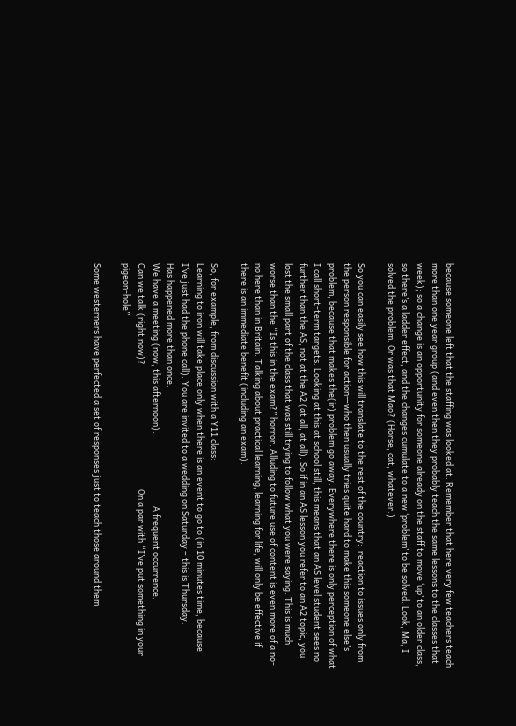because someone left that the staffing was looked at. Remember that here very few teachers teach more than one year group (and even then they probably teach the same lessons to the classes that week); so a change is an opportunity for someone already on the staff to move ‘up’ to an older class, so there’s a ladder effect, and the changes cumulate to a new ‘problem’ to be solved. Look, Ma, I solved the problem. Or was that Mao? (Horse, cat, whatever.)

So you can easily see how this will translate to the rest of the country:  reaction to issues only from the person responsible for action—who then usually tries quite hard to make this someone else’s problem, because that makes the(ir) problem go away. Everywhere there is only perception of what I call short-term targets. Looking at this at school still, this means that an AS level student sees no further than the AS, not at the A2 (at all, at all). So if in an AS lesson you refer to an A2 topic, you lost the small part of the class that was still trying to follow what you were saying. This is much worse than the “Is this in the exam?” horror. Alluding to future use of content is even more of a no-no here than in Britain. Talking about practical learning, learning for life, will only be effective if there is an immediate benefit (including an exam).

So, for example, from discussion with a Y11 class:
Learning to iron will take place only when there is an event to go to (in 10 minutes time, because I’ve just had the phone call). You are invited to a wedding on Saturday – this is Thursday.
Has happened more than once.
We have a meeting (now, this afternoon).                                    A frequent occurrence.
Can we talk (right now)?                                                              On a par with “I’ve put something in your pigeon-hole”

Some westerners have perfected a set of responses just to teach those around them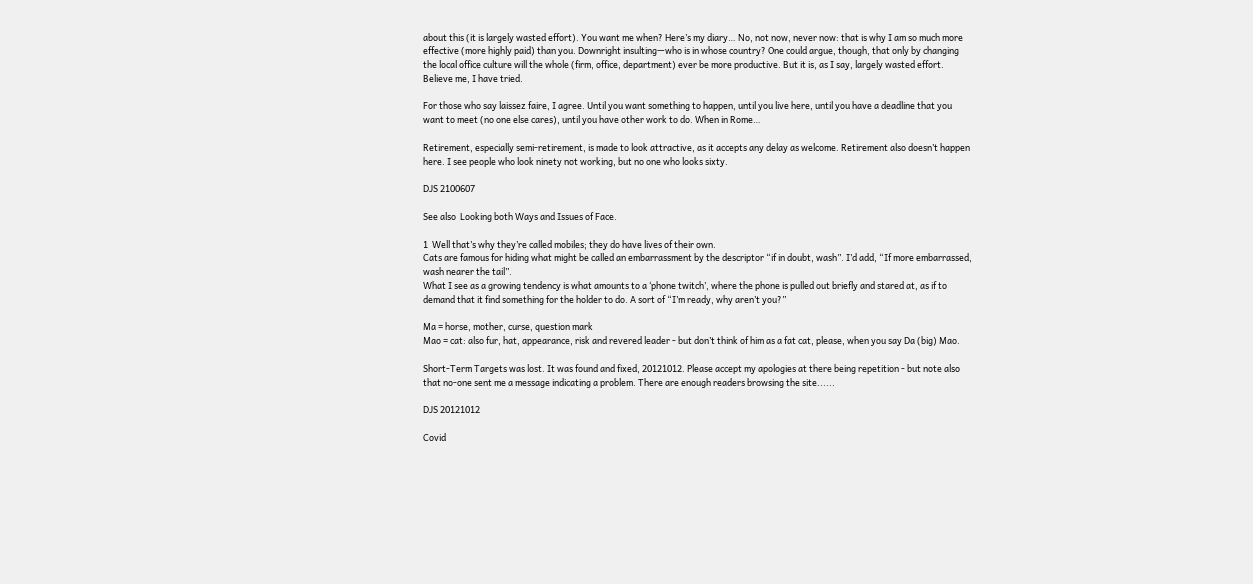about this (it is largely wasted effort). You want me when? Here’s my diary… No, not now, never now: that is why I am so much more effective (more highly paid) than you. Downright insulting—who is in whose country? One could argue, though, that only by changing the local office culture will the whole (firm, office, department) ever be more productive. But it is, as I say, largely wasted effort. Believe me, I have tried.

For those who say laissez faire, I agree. Until you want something to happen, until you live here, until you have a deadline that you want to meet (no one else cares), until you have other work to do. When in Rome…

Retirement, especially semi-retirement, is made to look attractive, as it accepts any delay as welcome. Retirement also doesn’t happen here. I see people who look ninety not working, but no one who looks sixty.

DJS 2100607

See also  Looking both Ways and Issues of Face.

1  Well that’s why they’re called mobiles; they do have lives of their own.
Cats are famous for hiding what might be called an embarrassment by the descriptor “if in doubt, wash”. I’d add, “If more embarrassed, wash nearer the tail”.
What I see as a growing tendency is what amounts to a ‘phone twitch’, where the phone is pulled out briefly and stared at, as if to demand that it find something for the holder to do. A sort of “I’m ready, why aren’t you?”

Ma = horse, mother, curse, question mark
Mao = cat: also fur, hat, appearance, risk and revered leader - but don’t think of him as a fat cat, please, when you say Da (big) Mao.

Short-Term Targets was lost. It was found and fixed, 20121012. Please accept my apologies at there being repetition - but note also that no-one sent me a message indicating a problem. There are enough readers browsing the site......

DJS 20121012

Covid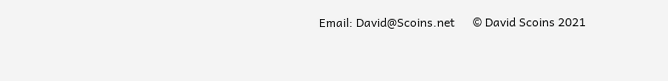Email: David@Scoins.net      © David Scoins 2021